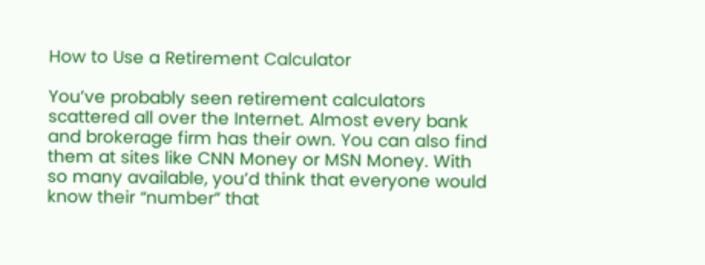How to Use a Retirement Calculator

You’ve probably seen retirement calculators scattered all over the Internet. Almost every bank and brokerage firm has their own. You can also find them at sites like CNN Money or MSN Money. With so many available, you’d think that everyone would know their “number” that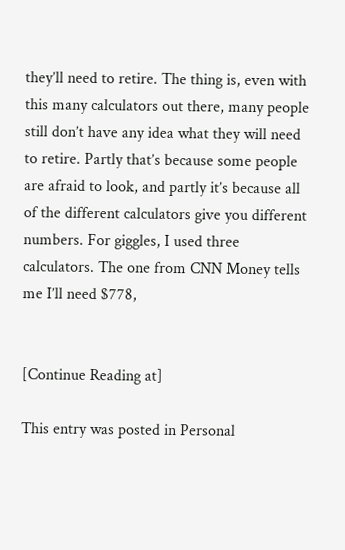they’ll need to retire. The thing is, even with this many calculators out there, many people still don’t have any idea what they will need to retire. Partly that’s because some people are afraid to look, and partly it’s because all of the different calculators give you different numbers. For giggles, I used three calculators. The one from CNN Money tells me I’ll need $778,


[Continue Reading at]

This entry was posted in Personal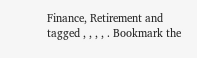Finance, Retirement and tagged , , , , . Bookmark the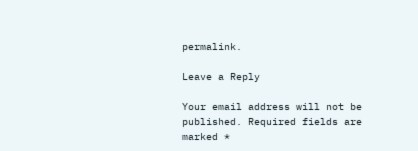permalink.

Leave a Reply

Your email address will not be published. Required fields are marked *